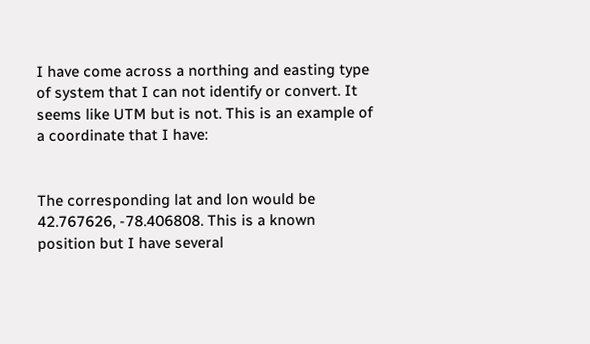I have come across a northing and easting type of system that I can not identify or convert. It seems like UTM but is not. This is an example of a coordinate that I have:


The corresponding lat and lon would be 42.767626, -78.406808. This is a known position but I have several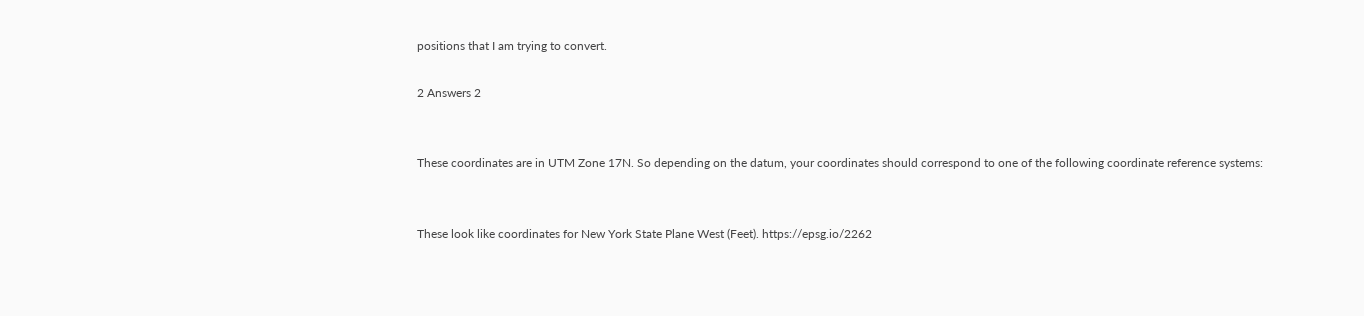positions that I am trying to convert.

2 Answers 2


These coordinates are in UTM Zone 17N. So depending on the datum, your coordinates should correspond to one of the following coordinate reference systems:


These look like coordinates for New York State Plane West (Feet). https://epsg.io/2262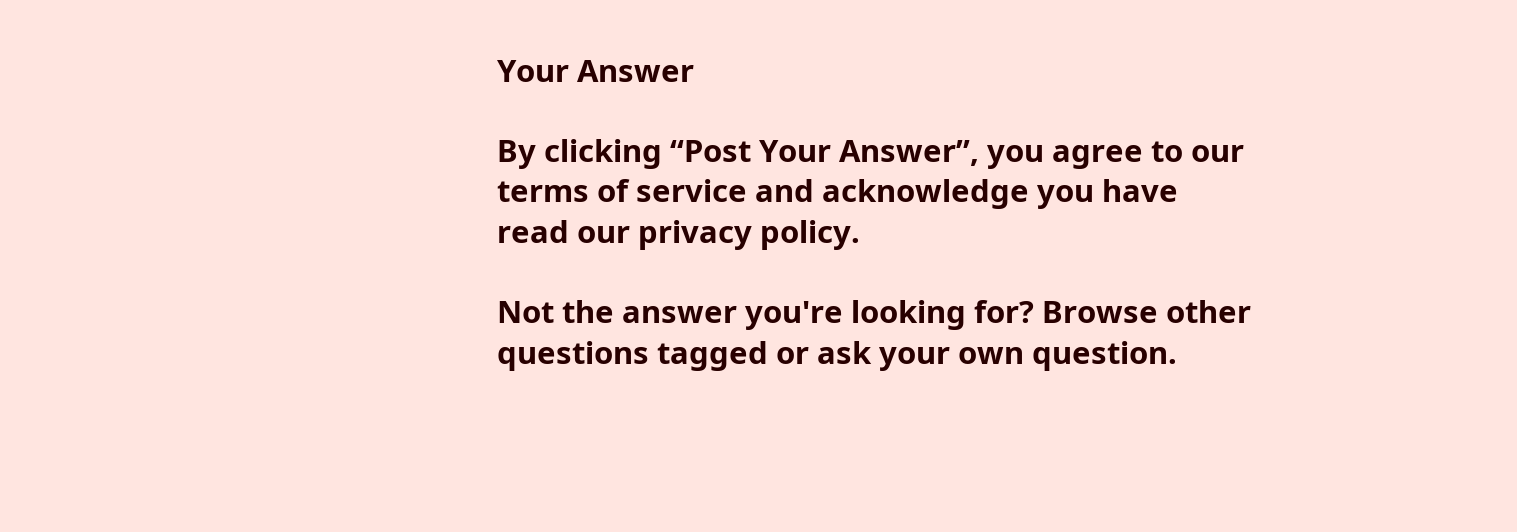Your Answer

By clicking “Post Your Answer”, you agree to our terms of service and acknowledge you have read our privacy policy.

Not the answer you're looking for? Browse other questions tagged or ask your own question.